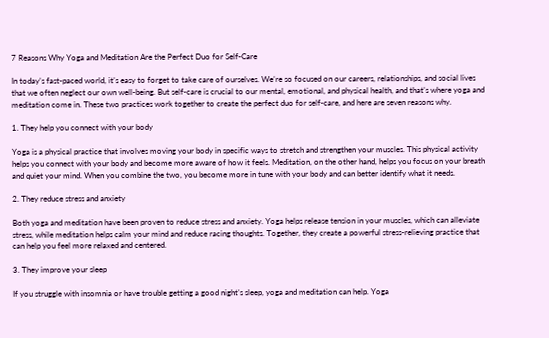7 Reasons Why Yoga and Meditation Are the Perfect Duo for Self-Care

In today’s fast-paced world, it’s easy to forget to take care of ourselves. We’re so focused on our careers, relationships, and social lives that we often neglect our own well-being. But self-care is crucial to our mental, emotional, and physical health, and that’s where yoga and meditation come in. These two practices work together to create the perfect duo for self-care, and here are seven reasons why.

1. They help you connect with your body

Yoga is a physical practice that involves moving your body in specific ways to stretch and strengthen your muscles. This physical activity helps you connect with your body and become more aware of how it feels. Meditation, on the other hand, helps you focus on your breath and quiet your mind. When you combine the two, you become more in tune with your body and can better identify what it needs.

2. They reduce stress and anxiety

Both yoga and meditation have been proven to reduce stress and anxiety. Yoga helps release tension in your muscles, which can alleviate stress, while meditation helps calm your mind and reduce racing thoughts. Together, they create a powerful stress-relieving practice that can help you feel more relaxed and centered.

3. They improve your sleep

If you struggle with insomnia or have trouble getting a good night’s sleep, yoga and meditation can help. Yoga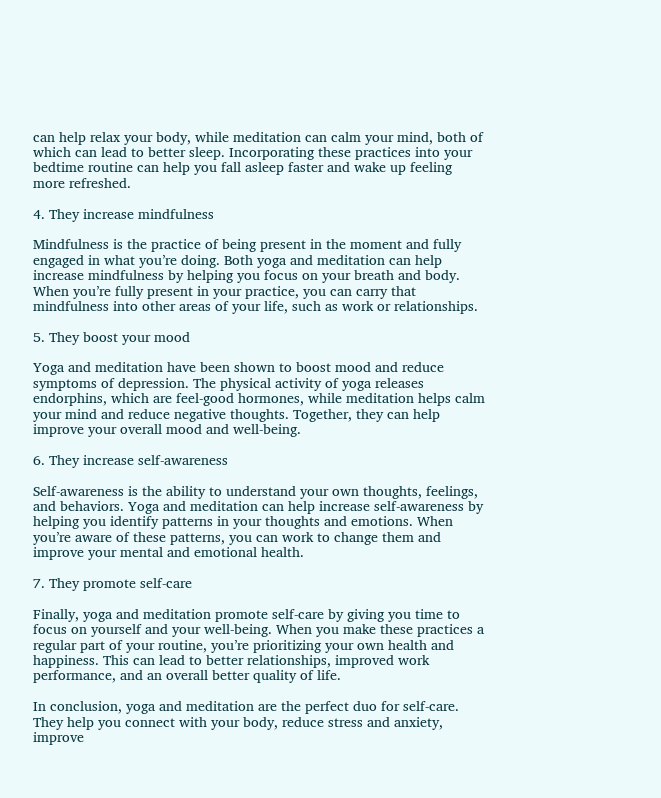can help relax your body, while meditation can calm your mind, both of which can lead to better sleep. Incorporating these practices into your bedtime routine can help you fall asleep faster and wake up feeling more refreshed.

4. They increase mindfulness

Mindfulness is the practice of being present in the moment and fully engaged in what you’re doing. Both yoga and meditation can help increase mindfulness by helping you focus on your breath and body. When you’re fully present in your practice, you can carry that mindfulness into other areas of your life, such as work or relationships.

5. They boost your mood

Yoga and meditation have been shown to boost mood and reduce symptoms of depression. The physical activity of yoga releases endorphins, which are feel-good hormones, while meditation helps calm your mind and reduce negative thoughts. Together, they can help improve your overall mood and well-being.

6. They increase self-awareness

Self-awareness is the ability to understand your own thoughts, feelings, and behaviors. Yoga and meditation can help increase self-awareness by helping you identify patterns in your thoughts and emotions. When you’re aware of these patterns, you can work to change them and improve your mental and emotional health.

7. They promote self-care

Finally, yoga and meditation promote self-care by giving you time to focus on yourself and your well-being. When you make these practices a regular part of your routine, you’re prioritizing your own health and happiness. This can lead to better relationships, improved work performance, and an overall better quality of life.

In conclusion, yoga and meditation are the perfect duo for self-care. They help you connect with your body, reduce stress and anxiety, improve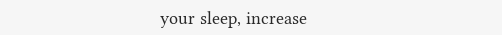your sleep, increase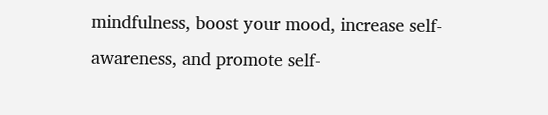mindfulness, boost your mood, increase self-awareness, and promote self-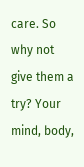care. So why not give them a try? Your mind, body,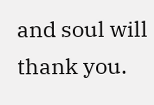and soul will thank you.